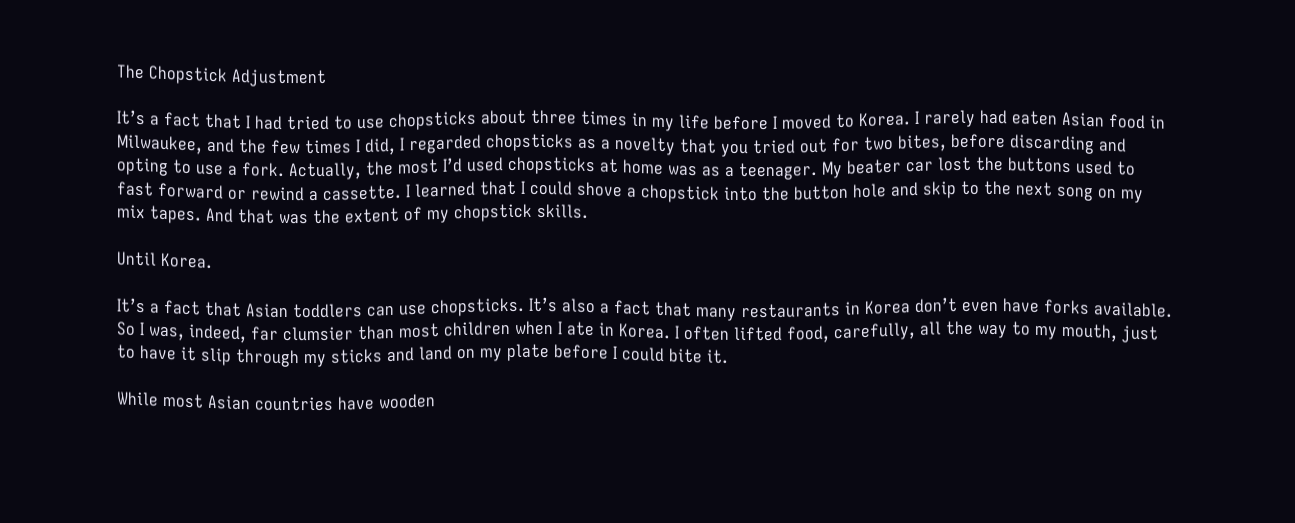The Chopstick Adjustment

It’s a fact that I had tried to use chopsticks about three times in my life before I moved to Korea. I rarely had eaten Asian food in Milwaukee, and the few times I did, I regarded chopsticks as a novelty that you tried out for two bites, before discarding and opting to use a fork. Actually, the most I’d used chopsticks at home was as a teenager. My beater car lost the buttons used to fast forward or rewind a cassette. I learned that I could shove a chopstick into the button hole and skip to the next song on my mix tapes. And that was the extent of my chopstick skills.

Until Korea.

It’s a fact that Asian toddlers can use chopsticks. It’s also a fact that many restaurants in Korea don’t even have forks available. So I was, indeed, far clumsier than most children when I ate in Korea. I often lifted food, carefully, all the way to my mouth, just to have it slip through my sticks and land on my plate before I could bite it.

While most Asian countries have wooden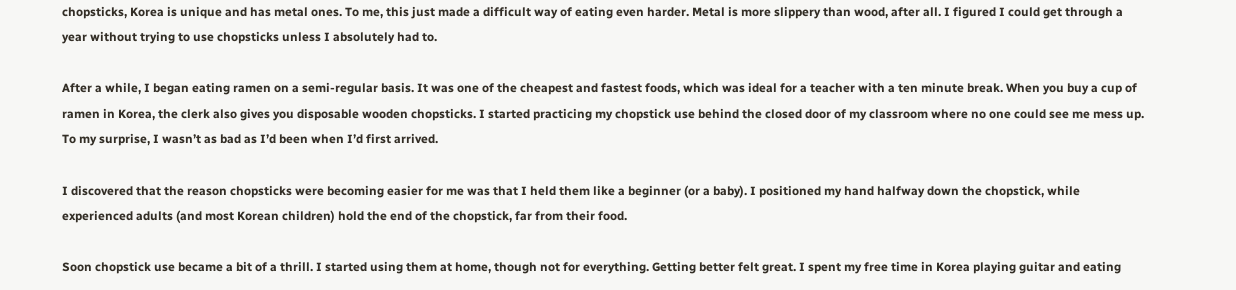chopsticks, Korea is unique and has metal ones. To me, this just made a difficult way of eating even harder. Metal is more slippery than wood, after all. I figured I could get through a year without trying to use chopsticks unless I absolutely had to.

After a while, I began eating ramen on a semi-regular basis. It was one of the cheapest and fastest foods, which was ideal for a teacher with a ten minute break. When you buy a cup of ramen in Korea, the clerk also gives you disposable wooden chopsticks. I started practicing my chopstick use behind the closed door of my classroom where no one could see me mess up. To my surprise, I wasn’t as bad as I’d been when I’d first arrived.

I discovered that the reason chopsticks were becoming easier for me was that I held them like a beginner (or a baby). I positioned my hand halfway down the chopstick, while experienced adults (and most Korean children) hold the end of the chopstick, far from their food.

Soon chopstick use became a bit of a thrill. I started using them at home, though not for everything. Getting better felt great. I spent my free time in Korea playing guitar and eating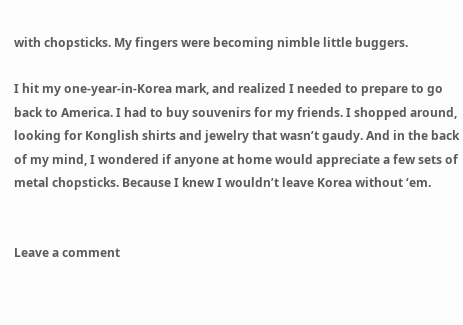with chopsticks. My fingers were becoming nimble little buggers.

I hit my one-year-in-Korea mark, and realized I needed to prepare to go back to America. I had to buy souvenirs for my friends. I shopped around, looking for Konglish shirts and jewelry that wasn’t gaudy. And in the back of my mind, I wondered if anyone at home would appreciate a few sets of metal chopsticks. Because I knew I wouldn’t leave Korea without ‘em.


Leave a comment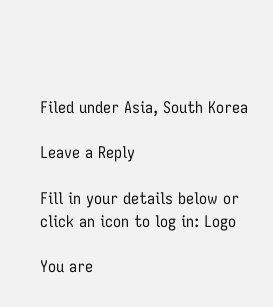Filed under Asia, South Korea

Leave a Reply

Fill in your details below or click an icon to log in: Logo

You are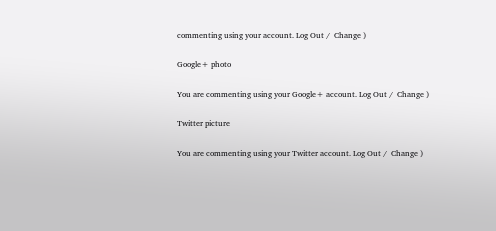commenting using your account. Log Out /  Change )

Google+ photo

You are commenting using your Google+ account. Log Out /  Change )

Twitter picture

You are commenting using your Twitter account. Log Out /  Change )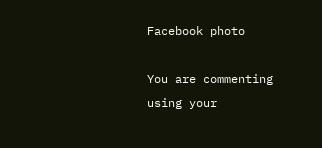Facebook photo

You are commenting using your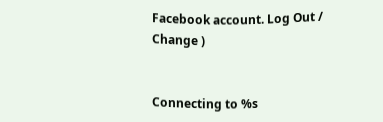Facebook account. Log Out /  Change )


Connecting to %s